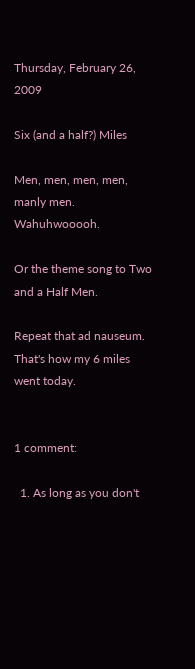Thursday, February 26, 2009

Six (and a half?) Miles

Men, men, men, men, manly men. Wahuhwooooh.

Or the theme song to Two and a Half Men.

Repeat that ad nauseum. That's how my 6 miles went today.


1 comment:

  1. As long as you don't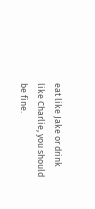eat like Jake or drink like Charlie, you should be fine.